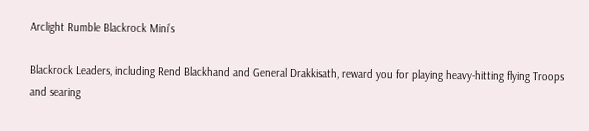Arclight Rumble Blackrock Mini’s

Blackrock Leaders, including Rend Blackhand and General Drakkisath, reward you for playing heavy-hitting flying Troops and searing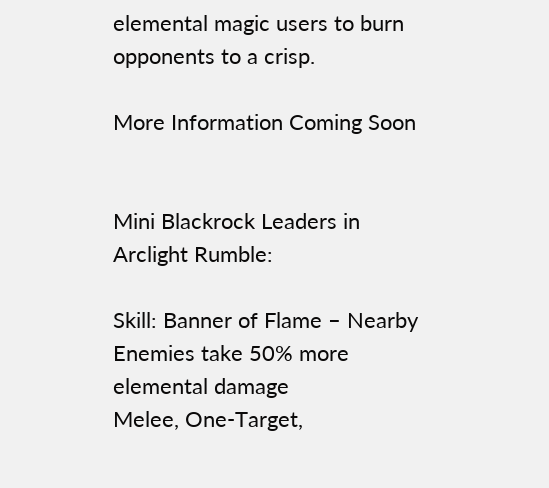elemental magic users to burn opponents to a crisp.

More Information Coming Soon


Mini Blackrock Leaders in Arclight Rumble:

Skill: Banner of Flame – Nearby Enemies take 50% more elemental damage
Melee, One-Target,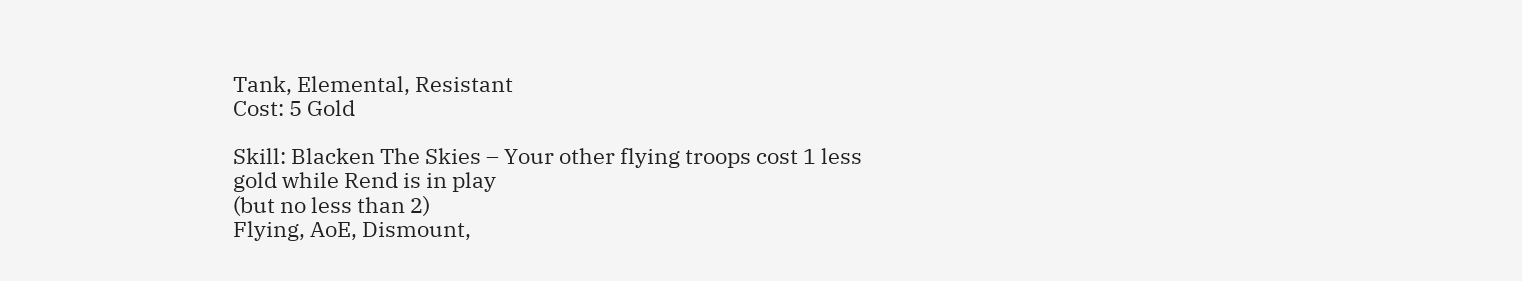Tank, Elemental, Resistant
Cost: 5 Gold

Skill: Blacken The Skies – Your other flying troops cost 1 less gold while Rend is in play
(but no less than 2)
Flying, AoE, Dismount,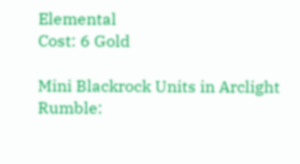Elemental
Cost: 6 Gold

Mini Blackrock Units in Arclight Rumble: